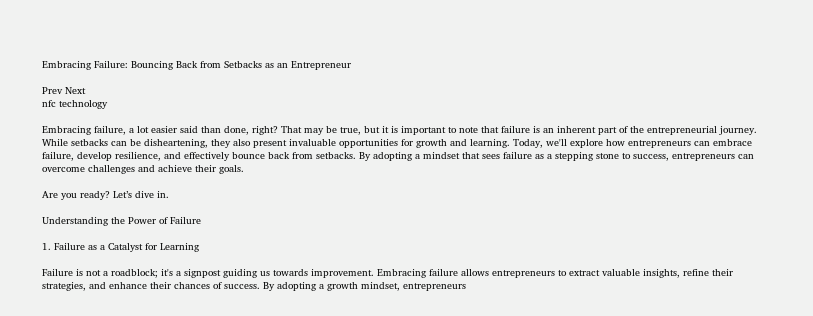Embracing Failure: Bouncing Back from Setbacks as an Entrepreneur

Prev Next
nfc technology

Embracing failure, a lot easier said than done, right? That may be true, but it is important to note that failure is an inherent part of the entrepreneurial journey. While setbacks can be disheartening, they also present invaluable opportunities for growth and learning. Today, we'll explore how entrepreneurs can embrace failure, develop resilience, and effectively bounce back from setbacks. By adopting a mindset that sees failure as a stepping stone to success, entrepreneurs can overcome challenges and achieve their goals.

Are you ready? Let’s dive in.

Understanding the Power of Failure

1. Failure as a Catalyst for Learning

Failure is not a roadblock; it's a signpost guiding us towards improvement. Embracing failure allows entrepreneurs to extract valuable insights, refine their strategies, and enhance their chances of success. By adopting a growth mindset, entrepreneurs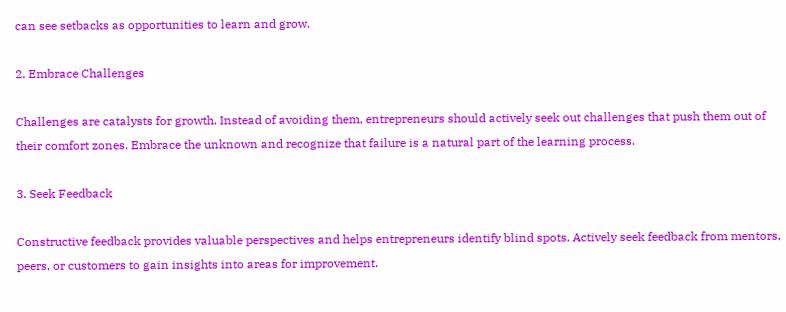can see setbacks as opportunities to learn and grow.

2. Embrace Challenges

Challenges are catalysts for growth. Instead of avoiding them, entrepreneurs should actively seek out challenges that push them out of their comfort zones. Embrace the unknown and recognize that failure is a natural part of the learning process.

3. Seek Feedback

Constructive feedback provides valuable perspectives and helps entrepreneurs identify blind spots. Actively seek feedback from mentors, peers, or customers to gain insights into areas for improvement.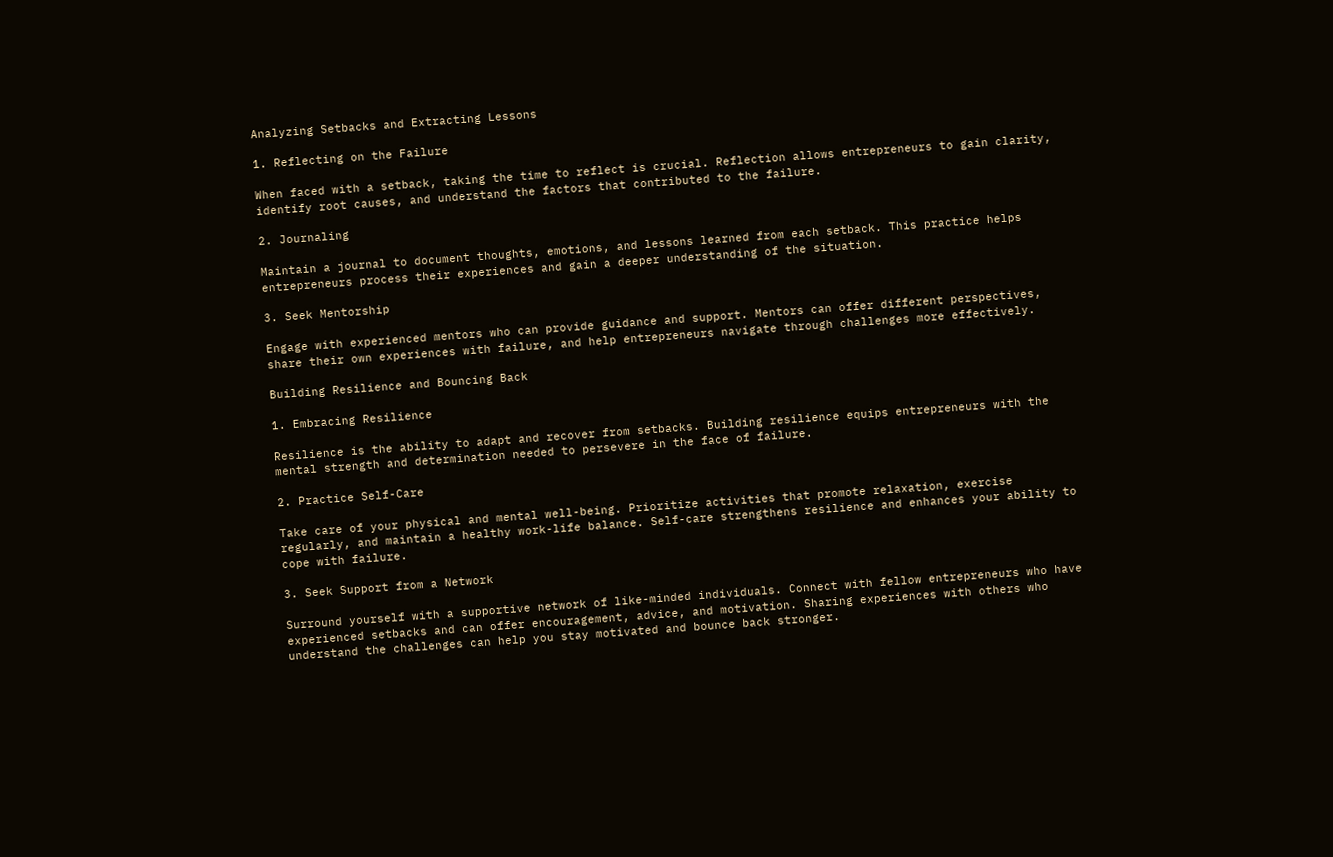Analyzing Setbacks and Extracting Lessons

1. Reflecting on the Failure

When faced with a setback, taking the time to reflect is crucial. Reflection allows entrepreneurs to gain clarity, identify root causes, and understand the factors that contributed to the failure.

2. Journaling

Maintain a journal to document thoughts, emotions, and lessons learned from each setback. This practice helps entrepreneurs process their experiences and gain a deeper understanding of the situation.

3. Seek Mentorship

Engage with experienced mentors who can provide guidance and support. Mentors can offer different perspectives, share their own experiences with failure, and help entrepreneurs navigate through challenges more effectively.

Building Resilience and Bouncing Back

1. Embracing Resilience

Resilience is the ability to adapt and recover from setbacks. Building resilience equips entrepreneurs with the mental strength and determination needed to persevere in the face of failure.

2. Practice Self-Care

Take care of your physical and mental well-being. Prioritize activities that promote relaxation, exercise regularly, and maintain a healthy work-life balance. Self-care strengthens resilience and enhances your ability to cope with failure.

3. Seek Support from a Network

Surround yourself with a supportive network of like-minded individuals. Connect with fellow entrepreneurs who have experienced setbacks and can offer encouragement, advice, and motivation. Sharing experiences with others who understand the challenges can help you stay motivated and bounce back stronger.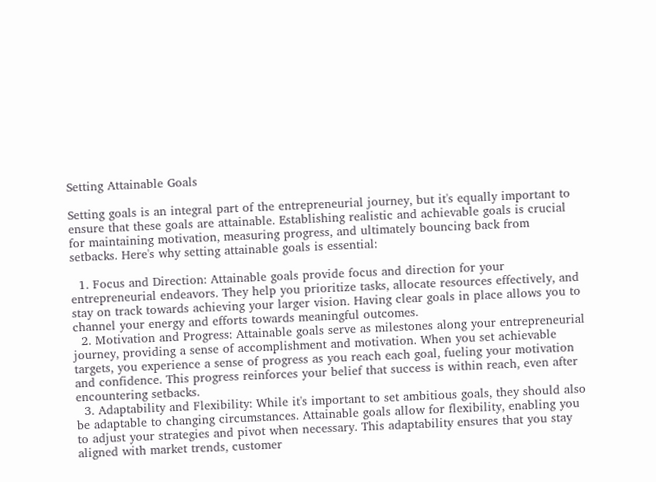Setting Attainable Goals

Setting goals is an integral part of the entrepreneurial journey, but it's equally important to ensure that these goals are attainable. Establishing realistic and achievable goals is crucial for maintaining motivation, measuring progress, and ultimately bouncing back from setbacks. Here's why setting attainable goals is essential:

  1. Focus and Direction: Attainable goals provide focus and direction for your entrepreneurial endeavors. They help you prioritize tasks, allocate resources effectively, and stay on track towards achieving your larger vision. Having clear goals in place allows you to channel your energy and efforts towards meaningful outcomes.
  2. Motivation and Progress: Attainable goals serve as milestones along your entrepreneurial journey, providing a sense of accomplishment and motivation. When you set achievable targets, you experience a sense of progress as you reach each goal, fueling your motivation and confidence. This progress reinforces your belief that success is within reach, even after encountering setbacks.
  3. Adaptability and Flexibility: While it's important to set ambitious goals, they should also be adaptable to changing circumstances. Attainable goals allow for flexibility, enabling you to adjust your strategies and pivot when necessary. This adaptability ensures that you stay aligned with market trends, customer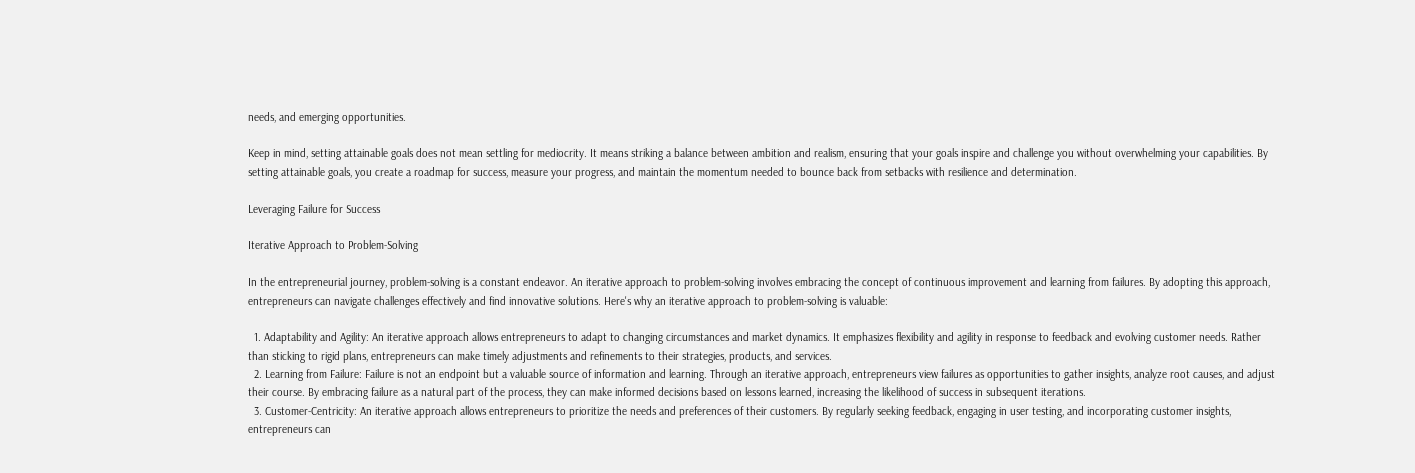needs, and emerging opportunities.

Keep in mind, setting attainable goals does not mean settling for mediocrity. It means striking a balance between ambition and realism, ensuring that your goals inspire and challenge you without overwhelming your capabilities. By setting attainable goals, you create a roadmap for success, measure your progress, and maintain the momentum needed to bounce back from setbacks with resilience and determination.

Leveraging Failure for Success

Iterative Approach to Problem-Solving

In the entrepreneurial journey, problem-solving is a constant endeavor. An iterative approach to problem-solving involves embracing the concept of continuous improvement and learning from failures. By adopting this approach, entrepreneurs can navigate challenges effectively and find innovative solutions. Here's why an iterative approach to problem-solving is valuable:

  1. Adaptability and Agility: An iterative approach allows entrepreneurs to adapt to changing circumstances and market dynamics. It emphasizes flexibility and agility in response to feedback and evolving customer needs. Rather than sticking to rigid plans, entrepreneurs can make timely adjustments and refinements to their strategies, products, and services.
  2. Learning from Failure: Failure is not an endpoint but a valuable source of information and learning. Through an iterative approach, entrepreneurs view failures as opportunities to gather insights, analyze root causes, and adjust their course. By embracing failure as a natural part of the process, they can make informed decisions based on lessons learned, increasing the likelihood of success in subsequent iterations.
  3. Customer-Centricity: An iterative approach allows entrepreneurs to prioritize the needs and preferences of their customers. By regularly seeking feedback, engaging in user testing, and incorporating customer insights, entrepreneurs can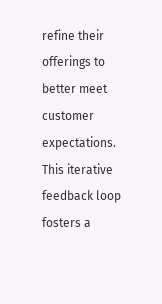refine their offerings to better meet customer expectations. This iterative feedback loop fosters a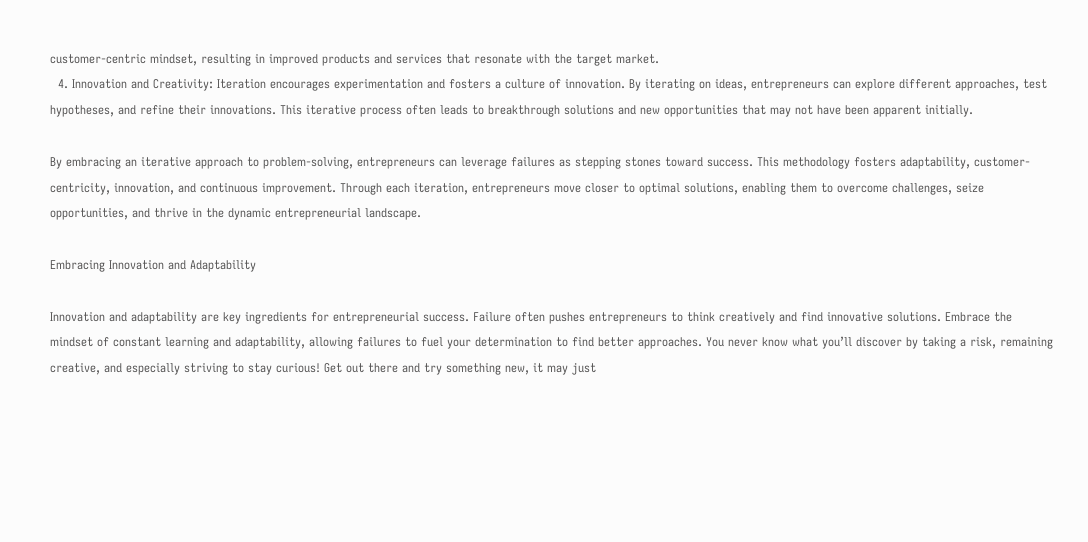customer-centric mindset, resulting in improved products and services that resonate with the target market.
  4. Innovation and Creativity: Iteration encourages experimentation and fosters a culture of innovation. By iterating on ideas, entrepreneurs can explore different approaches, test hypotheses, and refine their innovations. This iterative process often leads to breakthrough solutions and new opportunities that may not have been apparent initially.

By embracing an iterative approach to problem-solving, entrepreneurs can leverage failures as stepping stones toward success. This methodology fosters adaptability, customer-centricity, innovation, and continuous improvement. Through each iteration, entrepreneurs move closer to optimal solutions, enabling them to overcome challenges, seize opportunities, and thrive in the dynamic entrepreneurial landscape.

Embracing Innovation and Adaptability

Innovation and adaptability are key ingredients for entrepreneurial success. Failure often pushes entrepreneurs to think creatively and find innovative solutions. Embrace the mindset of constant learning and adaptability, allowing failures to fuel your determination to find better approaches. You never know what you’ll discover by taking a risk, remaining creative, and especially striving to stay curious! Get out there and try something new, it may just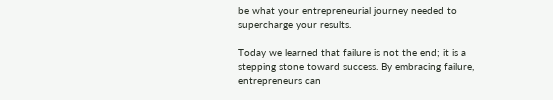be what your entrepreneurial journey needed to supercharge your results.

Today we learned that failure is not the end; it is a stepping stone toward success. By embracing failure, entrepreneurs can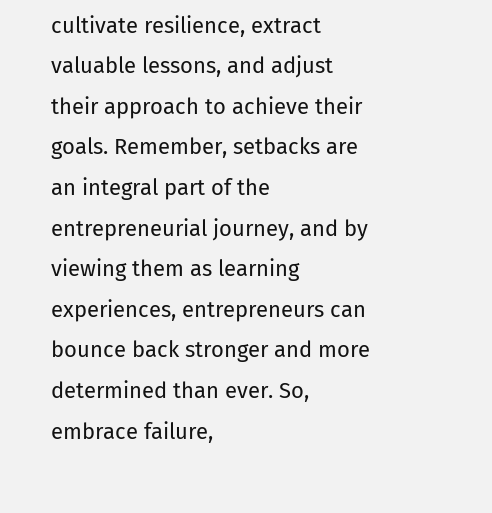cultivate resilience, extract valuable lessons, and adjust their approach to achieve their goals. Remember, setbacks are an integral part of the entrepreneurial journey, and by viewing them as learning experiences, entrepreneurs can bounce back stronger and more determined than ever. So, embrace failure,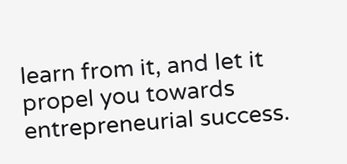learn from it, and let it propel you towards entrepreneurial success.